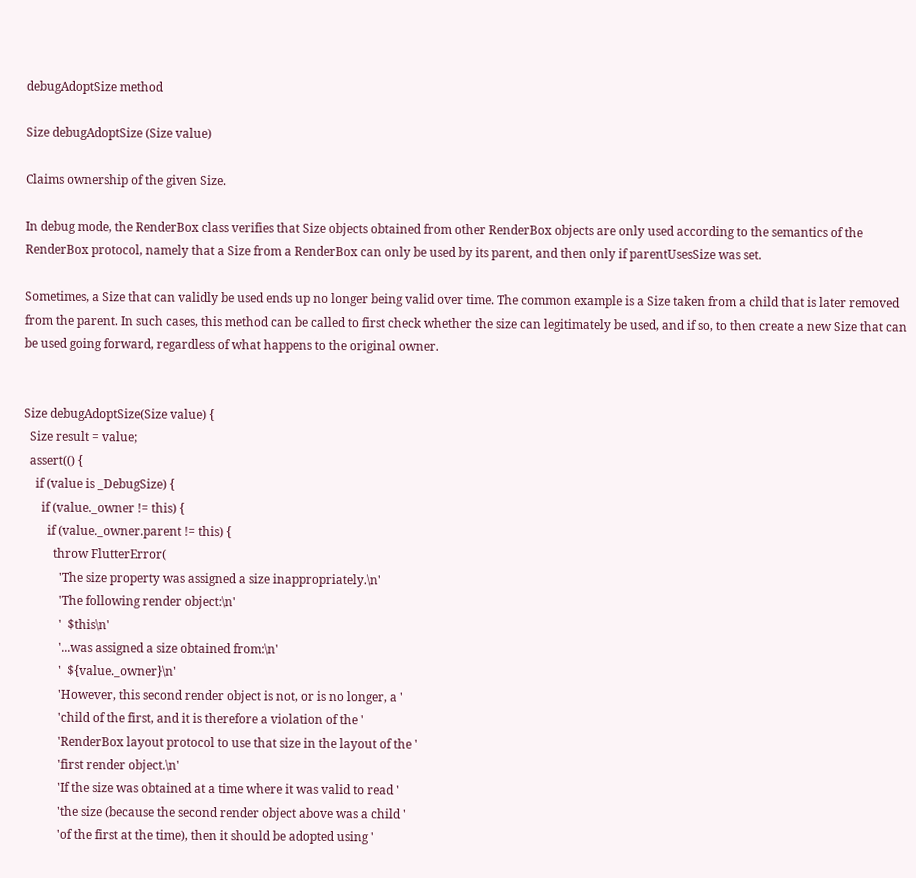debugAdoptSize method

Size debugAdoptSize (Size value)

Claims ownership of the given Size.

In debug mode, the RenderBox class verifies that Size objects obtained from other RenderBox objects are only used according to the semantics of the RenderBox protocol, namely that a Size from a RenderBox can only be used by its parent, and then only if parentUsesSize was set.

Sometimes, a Size that can validly be used ends up no longer being valid over time. The common example is a Size taken from a child that is later removed from the parent. In such cases, this method can be called to first check whether the size can legitimately be used, and if so, to then create a new Size that can be used going forward, regardless of what happens to the original owner.


Size debugAdoptSize(Size value) {
  Size result = value;
  assert(() {
    if (value is _DebugSize) {
      if (value._owner != this) {
        if (value._owner.parent != this) {
          throw FlutterError(
            'The size property was assigned a size inappropriately.\n'
            'The following render object:\n'
            '  $this\n'
            '...was assigned a size obtained from:\n'
            '  ${value._owner}\n'
            'However, this second render object is not, or is no longer, a '
            'child of the first, and it is therefore a violation of the '
            'RenderBox layout protocol to use that size in the layout of the '
            'first render object.\n'
            'If the size was obtained at a time where it was valid to read '
            'the size (because the second render object above was a child '
            'of the first at the time), then it should be adopted using '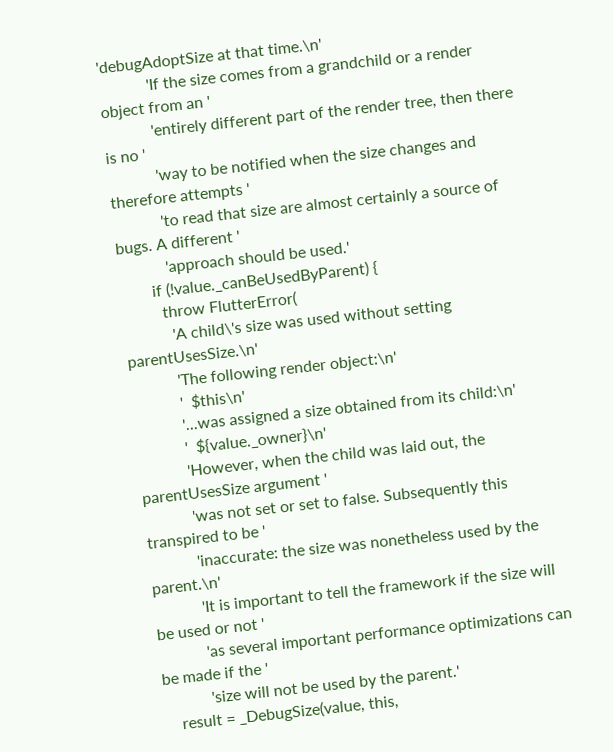'debugAdoptSize at that time.\n'
            'If the size comes from a grandchild or a render object from an '
            'entirely different part of the render tree, then there is no '
            'way to be notified when the size changes and therefore attempts '
            'to read that size are almost certainly a source of bugs. A different '
            'approach should be used.'
        if (!value._canBeUsedByParent) {
          throw FlutterError(
            'A child\'s size was used without setting parentUsesSize.\n'
            'The following render object:\n'
            '  $this\n'
            '...was assigned a size obtained from its child:\n'
            '  ${value._owner}\n'
            'However, when the child was laid out, the parentUsesSize argument '
            'was not set or set to false. Subsequently this transpired to be '
            'inaccurate: the size was nonetheless used by the parent.\n'
            'It is important to tell the framework if the size will be used or not '
            'as several important performance optimizations can be made if the '
            'size will not be used by the parent.'
    result = _DebugSize(value, this,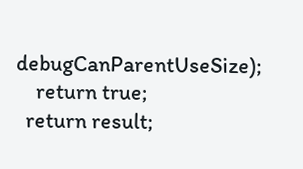debugCanParentUseSize);
    return true;
  return result;